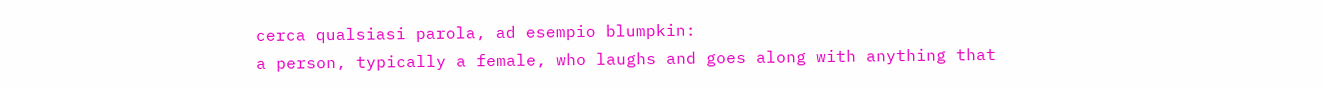cerca qualsiasi parola, ad esempio blumpkin:
a person, typically a female, who laughs and goes along with anything that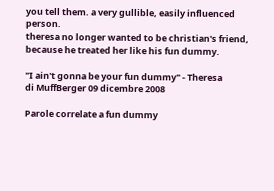you tell them. a very gullible, easily influenced person.
theresa no longer wanted to be christian's friend, because he treated her like his fun dummy.

"I ain't gonna be your fun dummy" - Theresa
di MuffBerger 09 dicembre 2008

Parole correlate a fun dummy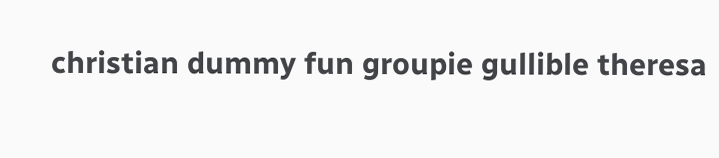christian dummy fun groupie gullible theresa